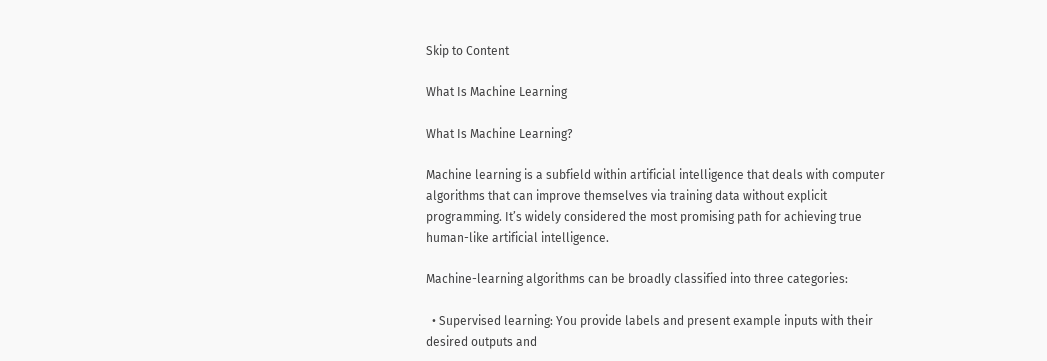Skip to Content

What Is Machine Learning

What Is Machine Learning?

Machine learning is a subfield within artificial intelligence that deals with computer algorithms that can improve themselves via training data without explicit programming. It’s widely considered the most promising path for achieving true human-like artificial intelligence.

Machine-learning algorithms can be broadly classified into three categories:

  • Supervised learning: You provide labels and present example inputs with their desired outputs and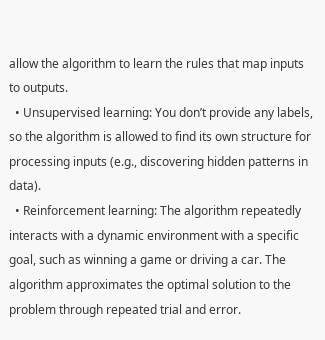allow the algorithm to learn the rules that map inputs to outputs.
  • Unsupervised learning: You don’t provide any labels, so the algorithm is allowed to find its own structure for processing inputs (e.g., discovering hidden patterns in data).
  • Reinforcement learning: The algorithm repeatedly interacts with a dynamic environment with a specific goal, such as winning a game or driving a car. The algorithm approximates the optimal solution to the problem through repeated trial and error.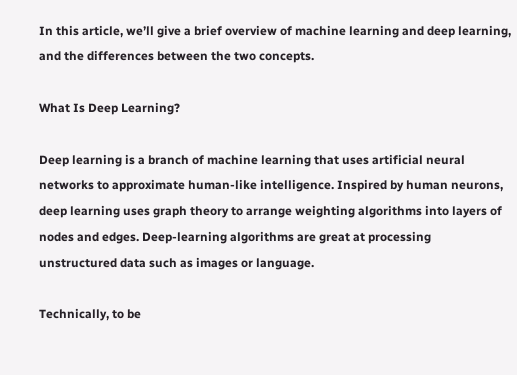In this article, we’ll give a brief overview of machine learning and deep learning, and the differences between the two concepts.

What Is Deep Learning?

Deep learning is a branch of machine learning that uses artificial neural networks to approximate human-like intelligence. Inspired by human neurons, deep learning uses graph theory to arrange weighting algorithms into layers of nodes and edges. Deep-learning algorithms are great at processing unstructured data such as images or language.

Technically, to be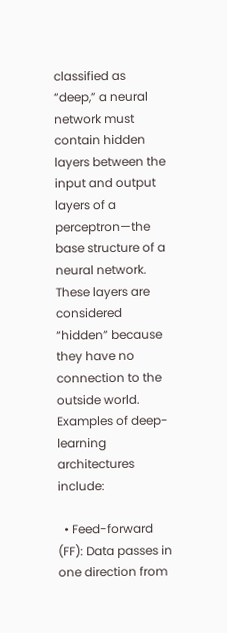classified as “deep,” a neural network must contain hidden layers between the input and output layers of a perceptron—the base structure of a neural network. These layers are considered “hidden” because they have no connection to the outside world. Examples of deep-learning architectures include:

  • Feed-forward (FF): Data passes in one direction from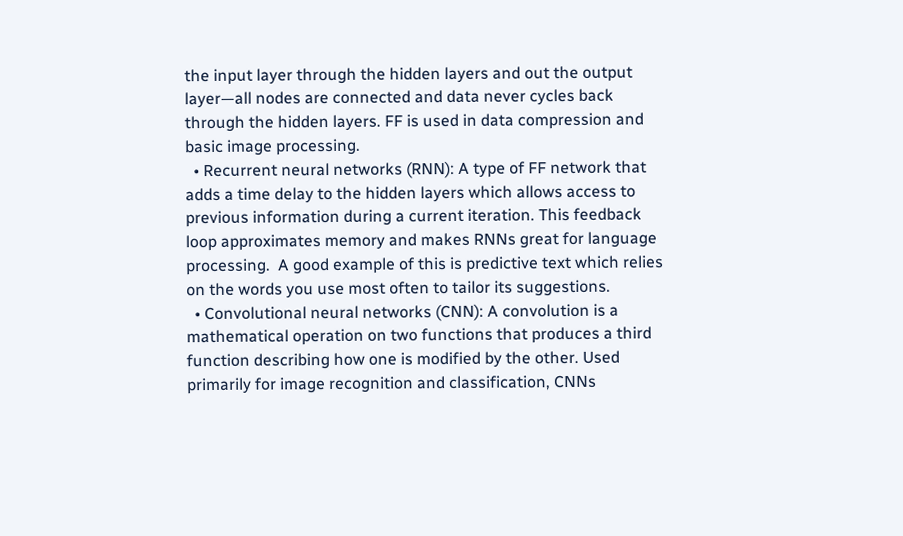the input layer through the hidden layers and out the output layer—all nodes are connected and data never cycles back through the hidden layers. FF is used in data compression and basic image processing.
  • Recurrent neural networks (RNN): A type of FF network that adds a time delay to the hidden layers which allows access to previous information during a current iteration. This feedback loop approximates memory and makes RNNs great for language processing.  A good example of this is predictive text which relies on the words you use most often to tailor its suggestions.
  • Convolutional neural networks (CNN): A convolution is a mathematical operation on two functions that produces a third function describing how one is modified by the other. Used primarily for image recognition and classification, CNNs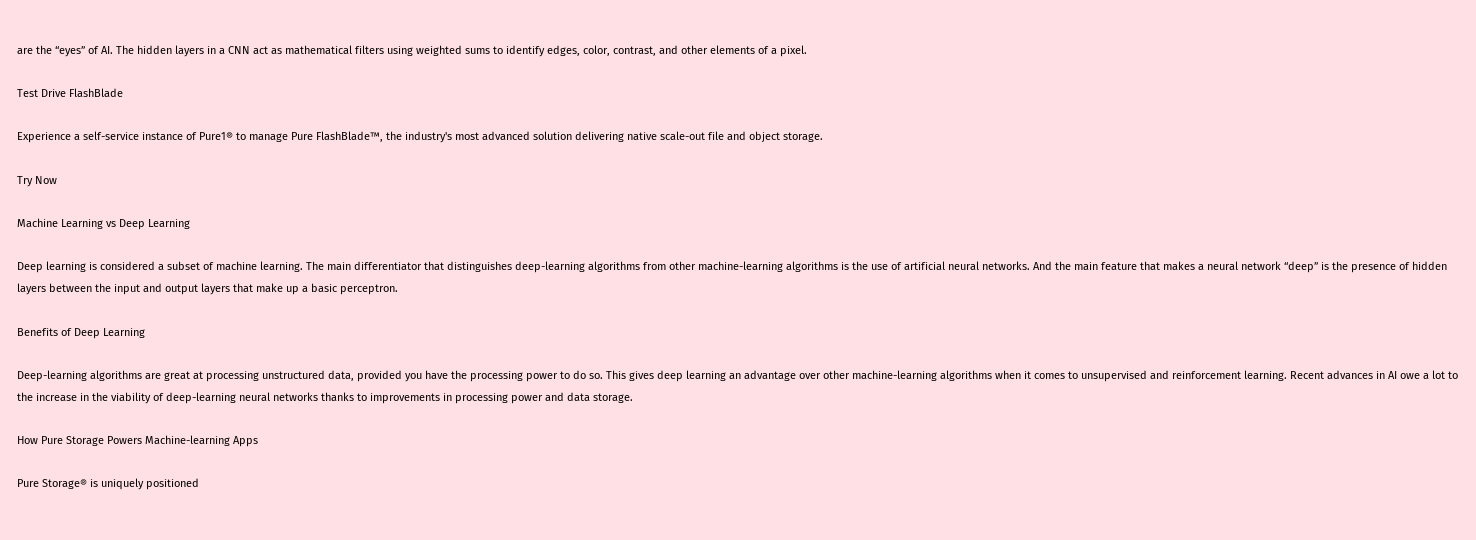are the “eyes” of AI. The hidden layers in a CNN act as mathematical filters using weighted sums to identify edges, color, contrast, and other elements of a pixel.

Test Drive FlashBlade

Experience a self-service instance of Pure1® to manage Pure FlashBlade™, the industry's most advanced solution delivering native scale-out file and object storage.

Try Now

Machine Learning vs Deep Learning

Deep learning is considered a subset of machine learning. The main differentiator that distinguishes deep-learning algorithms from other machine-learning algorithms is the use of artificial neural networks. And the main feature that makes a neural network “deep” is the presence of hidden layers between the input and output layers that make up a basic perceptron.

Benefits of Deep Learning

Deep-learning algorithms are great at processing unstructured data, provided you have the processing power to do so. This gives deep learning an advantage over other machine-learning algorithms when it comes to unsupervised and reinforcement learning. Recent advances in AI owe a lot to the increase in the viability of deep-learning neural networks thanks to improvements in processing power and data storage.

How Pure Storage Powers Machine-learning Apps

Pure Storage® is uniquely positioned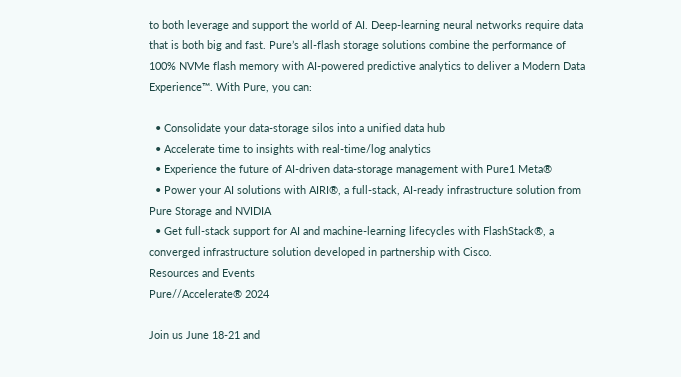to both leverage and support the world of AI. Deep-learning neural networks require data that is both big and fast. Pure’s all-flash storage solutions combine the performance of 100% NVMe flash memory with AI-powered predictive analytics to deliver a Modern Data Experience™. With Pure, you can:

  • Consolidate your data-storage silos into a unified data hub
  • Accelerate time to insights with real-time/log analytics
  • Experience the future of AI-driven data-storage management with Pure1 Meta®
  • Power your AI solutions with AIRI®, a full-stack, AI-ready infrastructure solution from Pure Storage and NVIDIA
  • Get full-stack support for AI and machine-learning lifecycles with FlashStack®, a converged infrastructure solution developed in partnership with Cisco.
Resources and Events
Pure//Accelerate® 2024

Join us June 18-21 and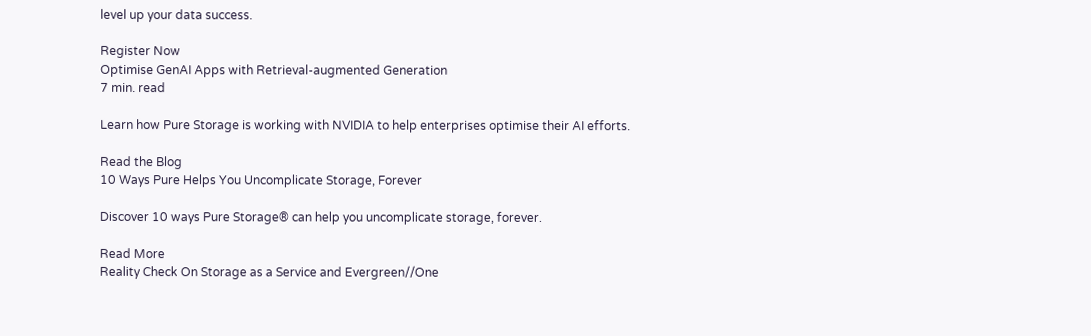level up your data success.

Register Now
Optimise GenAI Apps with Retrieval-augmented Generation
7 min. read

Learn how Pure Storage is working with NVIDIA to help enterprises optimise their AI efforts.

Read the Blog
10 Ways Pure Helps You Uncomplicate Storage, Forever

Discover 10 ways Pure Storage® can help you uncomplicate storage, forever.

Read More
Reality Check On Storage as a Service and Evergreen//One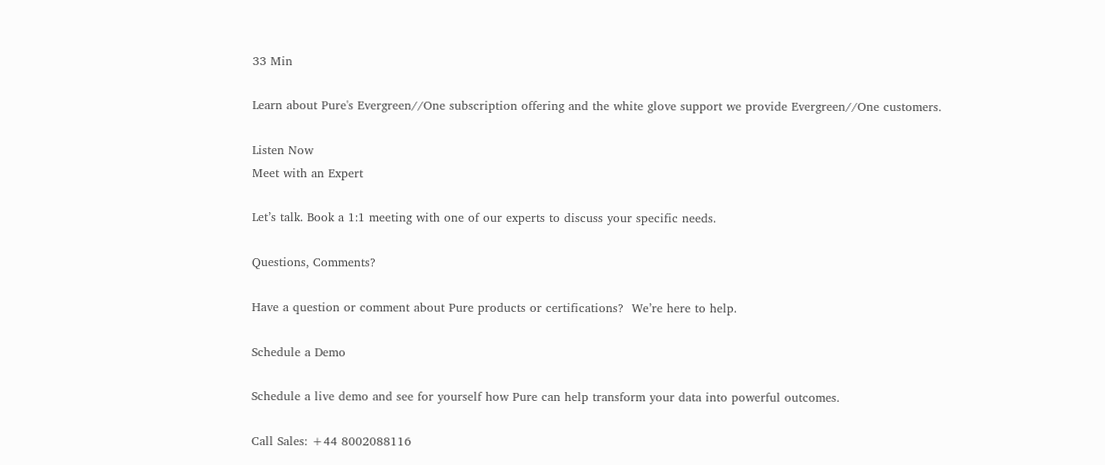33 Min

Learn about Pure's Evergreen//One subscription offering and the white glove support we provide Evergreen//One customers.

Listen Now
Meet with an Expert

Let’s talk. Book a 1:1 meeting with one of our experts to discuss your specific needs.

Questions, Comments?

Have a question or comment about Pure products or certifications?  We’re here to help.

Schedule a Demo

Schedule a live demo and see for yourself how Pure can help transform your data into powerful outcomes.

Call Sales: +44 8002088116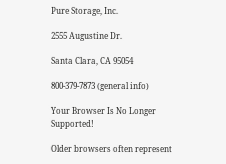Pure Storage, Inc.

2555 Augustine Dr.

Santa Clara, CA 95054

800-379-7873 (general info)

Your Browser Is No Longer Supported!

Older browsers often represent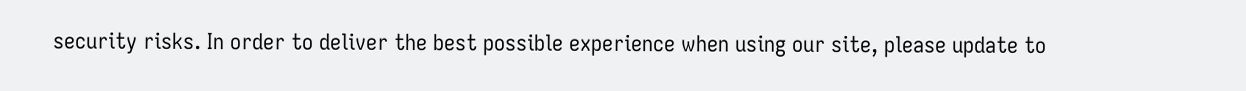security risks. In order to deliver the best possible experience when using our site, please update to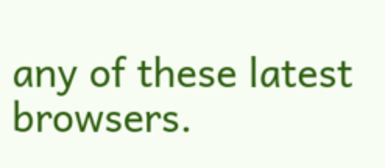any of these latest browsers.